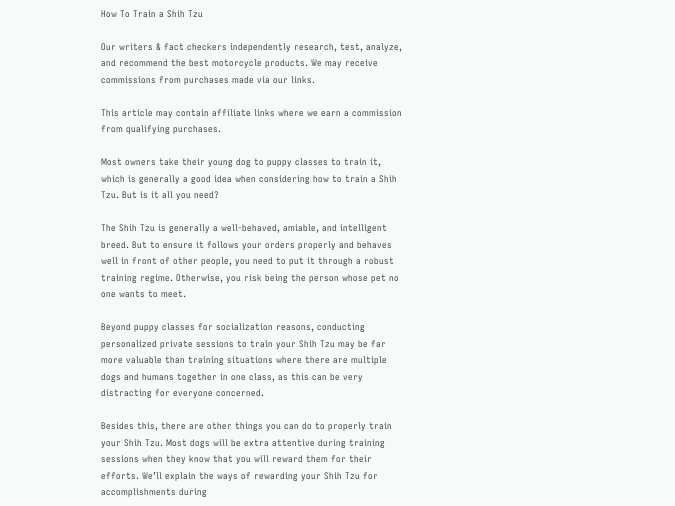How To Train a Shih Tzu

Our writers & fact checkers independently research, test, analyze, and recommend the best motorcycle products. We may receive commissions from purchases made via our links.

This article may contain affiliate links where we earn a commission from qualifying purchases.

Most owners take their young dog to puppy classes to train it, which is generally a good idea when considering how to train a Shih Tzu. But is it all you need?

The Shih Tzu is generally a well-behaved, amiable, and intelligent breed. But to ensure it follows your orders properly and behaves well in front of other people, you need to put it through a robust training regime. Otherwise, you risk being the person whose pet no one wants to meet.

Beyond puppy classes for socialization reasons, conducting personalized private sessions to train your Shih Tzu may be far more valuable than training situations where there are multiple dogs and humans together in one class, as this can be very distracting for everyone concerned.

Besides this, there are other things you can do to properly train your Shih Tzu. Most dogs will be extra attentive during training sessions when they know that you will reward them for their efforts. We’ll explain the ways of rewarding your Shih Tzu for accomplishments during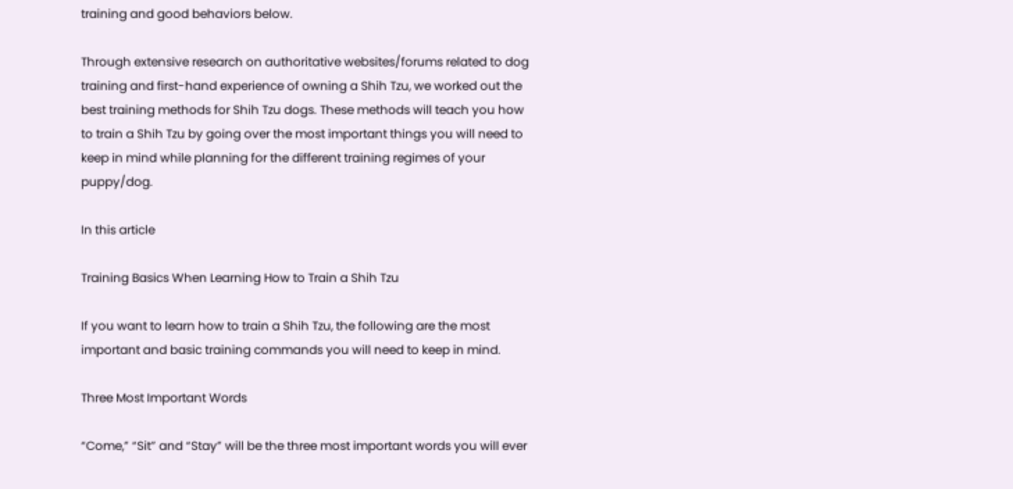training and good behaviors below.

Through extensive research on authoritative websites/forums related to dog training and first-hand experience of owning a Shih Tzu, we worked out the best training methods for Shih Tzu dogs. These methods will teach you how to train a Shih Tzu by going over the most important things you will need to keep in mind while planning for the different training regimes of your puppy/dog.

In this article

Training Basics When Learning How to Train a Shih Tzu

If you want to learn how to train a Shih Tzu, the following are the most important and basic training commands you will need to keep in mind.

Three Most Important Words

“Come,” “Sit” and “Stay” will be the three most important words you will ever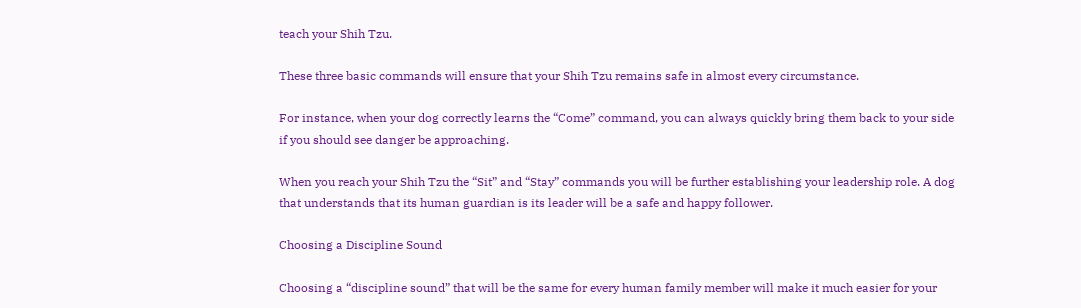teach your Shih Tzu.

These three basic commands will ensure that your Shih Tzu remains safe in almost every circumstance.

For instance, when your dog correctly learns the “Come” command, you can always quickly bring them back to your side if you should see danger be approaching.

When you reach your Shih Tzu the “Sit” and “Stay” commands you will be further establishing your leadership role. A dog that understands that its human guardian is its leader will be a safe and happy follower.

Choosing a Discipline Sound

Choosing a “discipline sound” that will be the same for every human family member will make it much easier for your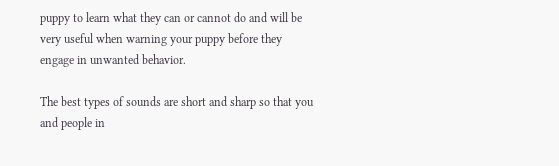puppy to learn what they can or cannot do and will be very useful when warning your puppy before they engage in unwanted behavior.

The best types of sounds are short and sharp so that you and people in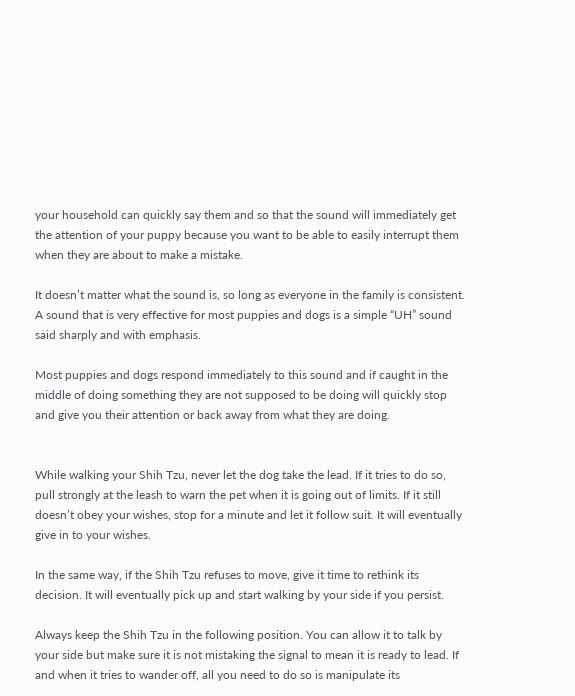your household can quickly say them and so that the sound will immediately get the attention of your puppy because you want to be able to easily interrupt them when they are about to make a mistake.

It doesn’t matter what the sound is, so long as everyone in the family is consistent. A sound that is very effective for most puppies and dogs is a simple “UH” sound said sharply and with emphasis.

Most puppies and dogs respond immediately to this sound and if caught in the middle of doing something they are not supposed to be doing will quickly stop and give you their attention or back away from what they are doing.


While walking your Shih Tzu, never let the dog take the lead. If it tries to do so, pull strongly at the leash to warn the pet when it is going out of limits. If it still doesn’t obey your wishes, stop for a minute and let it follow suit. It will eventually give in to your wishes.

In the same way, if the Shih Tzu refuses to move, give it time to rethink its decision. It will eventually pick up and start walking by your side if you persist.

Always keep the Shih Tzu in the following position. You can allow it to talk by your side but make sure it is not mistaking the signal to mean it is ready to lead. If and when it tries to wander off, all you need to do so is manipulate its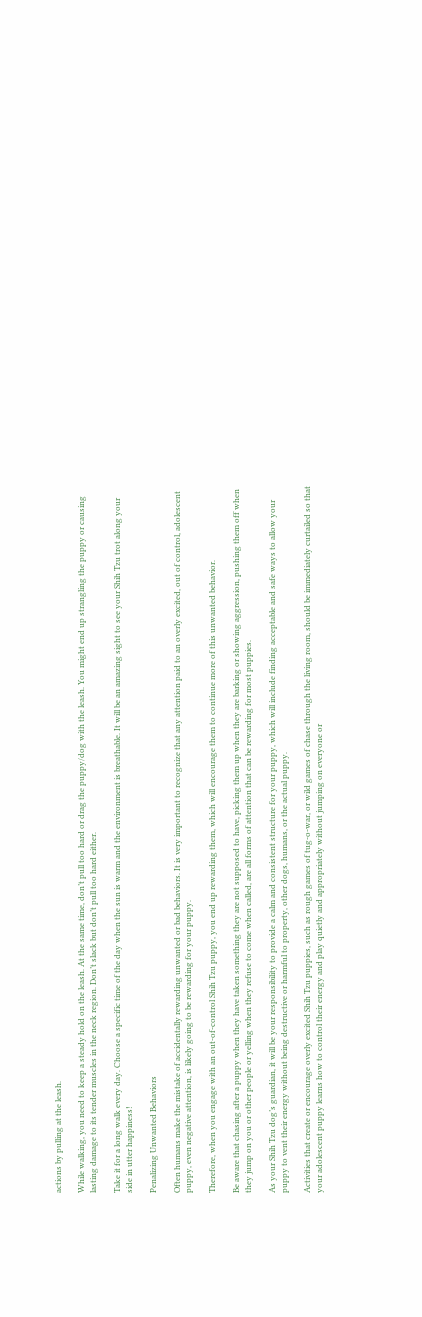actions by pulling at the leash.

While walking, you need to keep a steady hold on the leash. At the same time, don’t pull too hard or drag the puppy/dog with the leash. You might end up strangling the puppy or causing lasting damage to its tender muscles in the neck region. Don’t slack but don’t pull too hard either.

Take it for a long walk every day. Choose a specific time of the day when the sun is warm and the environment is breathable. It will be an amazing sight to see your Shih Tzu trot along your side in utter happiness!

Penalizing Unwanted Behaviors

Often humans make the mistake of accidentally rewarding unwanted or bad behaviors. It is very important to recognize that any attention paid to an overly excited, out of control, adolescent puppy, even negative attention, is likely going to be rewarding for your puppy.

Therefore, when you engage with an out-of-control Shih Tzu puppy, you end up rewarding them, which will encourage them to continue more of this unwanted behavior.

Be aware that chasing after a puppy when they have taken something they are not supposed to have, picking them up when they are barking or showing aggression, pushing them off when they jump on you or other people or yelling when they refuse to come when called, are all forms of attention that can be rewarding for most puppies.

As your Shih Tzu dog’s guardian, it will be your responsibility to provide a calm and consistent structure for your puppy, which will include finding acceptable and safe ways to allow your puppy to vent their energy without being destructive or harmful to property, other dogs, humans, or the actual puppy.

Activities that create or encourage overly excited Shih Tzu puppies, such as rough games of tug-o-war, or wild games of chase through the living room, should be immediately curtailed so that your adolescent puppy learns how to control their energy and play quietly and appropriately without jumping on everyone or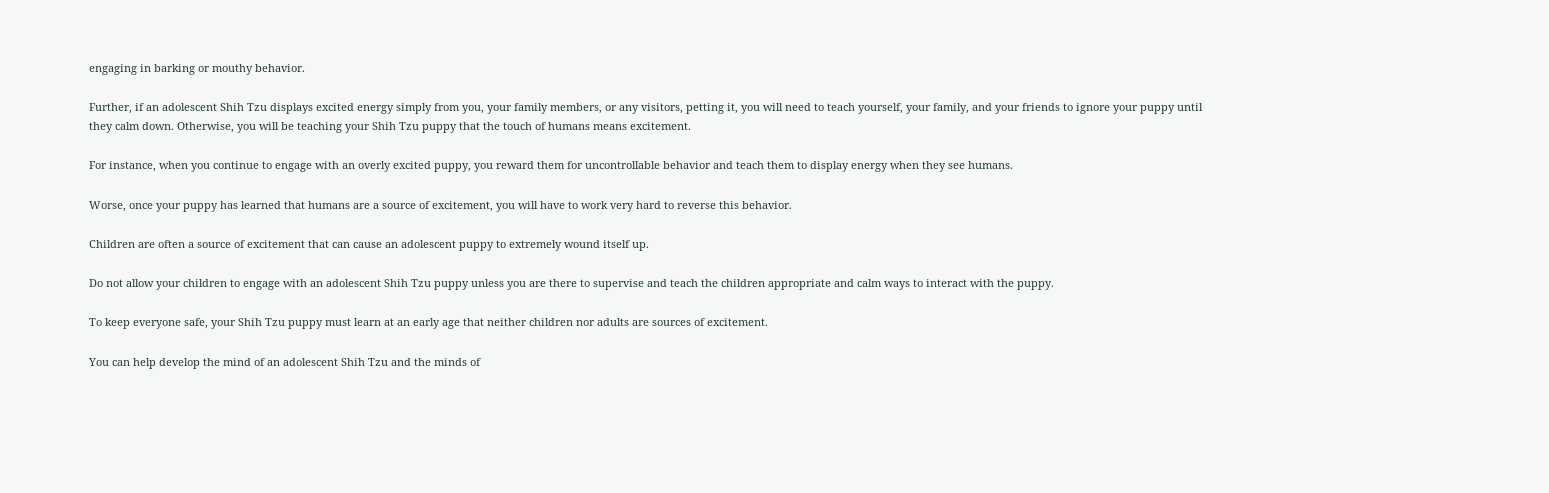engaging in barking or mouthy behavior.

Further, if an adolescent Shih Tzu displays excited energy simply from you, your family members, or any visitors, petting it, you will need to teach yourself, your family, and your friends to ignore your puppy until they calm down. Otherwise, you will be teaching your Shih Tzu puppy that the touch of humans means excitement.

For instance, when you continue to engage with an overly excited puppy, you reward them for uncontrollable behavior and teach them to display energy when they see humans.

Worse, once your puppy has learned that humans are a source of excitement, you will have to work very hard to reverse this behavior.

Children are often a source of excitement that can cause an adolescent puppy to extremely wound itself up.

Do not allow your children to engage with an adolescent Shih Tzu puppy unless you are there to supervise and teach the children appropriate and calm ways to interact with the puppy.

To keep everyone safe, your Shih Tzu puppy must learn at an early age that neither children nor adults are sources of excitement.

You can help develop the mind of an adolescent Shih Tzu and the minds of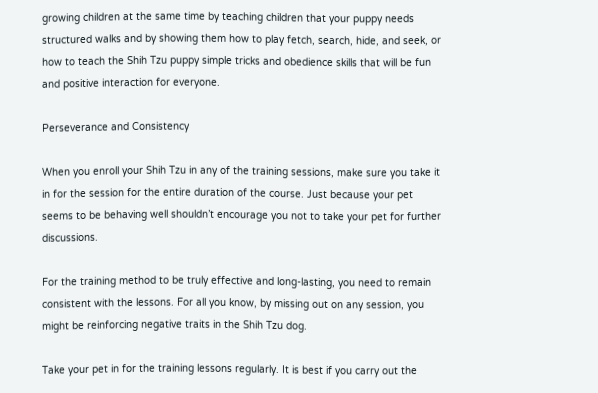growing children at the same time by teaching children that your puppy needs structured walks and by showing them how to play fetch, search, hide, and seek, or how to teach the Shih Tzu puppy simple tricks and obedience skills that will be fun and positive interaction for everyone.

Perseverance and Consistency

When you enroll your Shih Tzu in any of the training sessions, make sure you take it in for the session for the entire duration of the course. Just because your pet seems to be behaving well shouldn’t encourage you not to take your pet for further discussions.

For the training method to be truly effective and long-lasting, you need to remain consistent with the lessons. For all you know, by missing out on any session, you might be reinforcing negative traits in the Shih Tzu dog.

Take your pet in for the training lessons regularly. It is best if you carry out the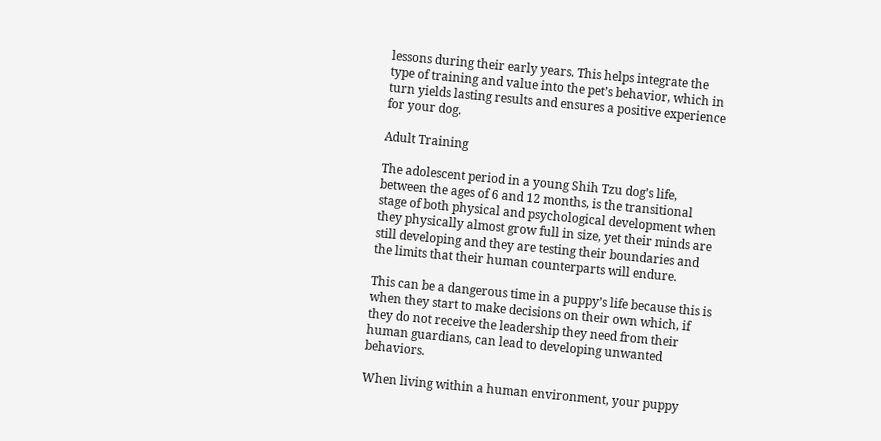lessons during their early years. This helps integrate the type of training and value into the pet’s behavior, which in turn yields lasting results and ensures a positive experience for your dog.

Adult Training

The adolescent period in a young Shih Tzu dog’s life, between the ages of 6 and 12 months, is the transitional stage of both physical and psychological development when they physically almost grow full in size, yet their minds are still developing and they are testing their boundaries and the limits that their human counterparts will endure.

This can be a dangerous time in a puppy’s life because this is when they start to make decisions on their own which, if they do not receive the leadership they need from their human guardians, can lead to developing unwanted behaviors.

When living within a human environment, your puppy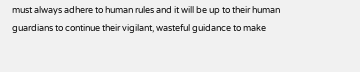must always adhere to human rules and it will be up to their human guardians to continue their vigilant, wasteful guidance to make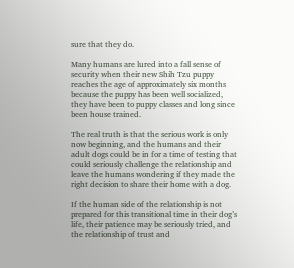sure that they do.

Many humans are lured into a fall sense of security when their new Shih Tzu puppy reaches the age of approximately six months because the puppy has been well socialized, they have been to puppy classes and long since been house trained.

The real truth is that the serious work is only now beginning, and the humans and their adult dogs could be in for a time of testing that could seriously challenge the relationship and leave the humans wondering if they made the right decision to share their home with a dog.

If the human side of the relationship is not prepared for this transitional time in their dog’s life, their patience may be seriously tried, and the relationship of trust and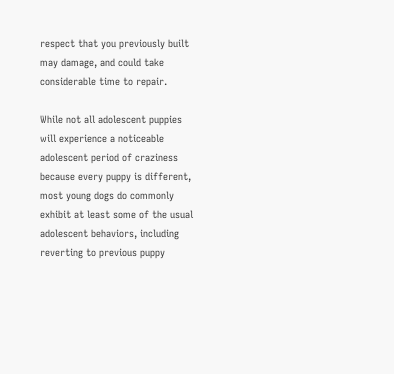respect that you previously built may damage, and could take considerable time to repair.

While not all adolescent puppies will experience a noticeable adolescent period of craziness because every puppy is different, most young dogs do commonly exhibit at least some of the usual adolescent behaviors, including reverting to previous puppy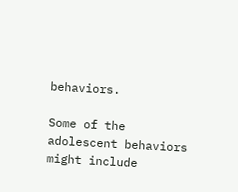behaviors.

Some of the adolescent behaviors might include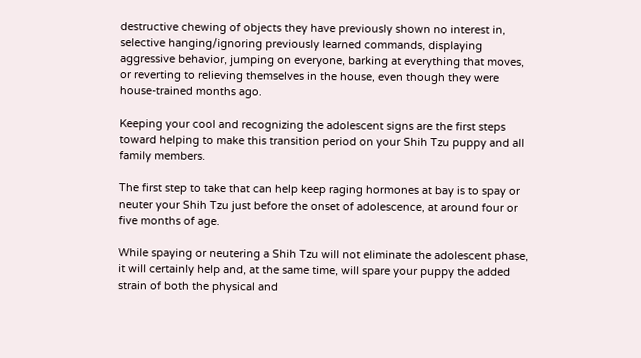destructive chewing of objects they have previously shown no interest in, selective hanging/ignoring previously learned commands, displaying aggressive behavior, jumping on everyone, barking at everything that moves, or reverting to relieving themselves in the house, even though they were house-trained months ago.

Keeping your cool and recognizing the adolescent signs are the first steps toward helping to make this transition period on your Shih Tzu puppy and all family members.

The first step to take that can help keep raging hormones at bay is to spay or neuter your Shih Tzu just before the onset of adolescence, at around four or five months of age.

While spaying or neutering a Shih Tzu will not eliminate the adolescent phase, it will certainly help and, at the same time, will spare your puppy the added strain of both the physical and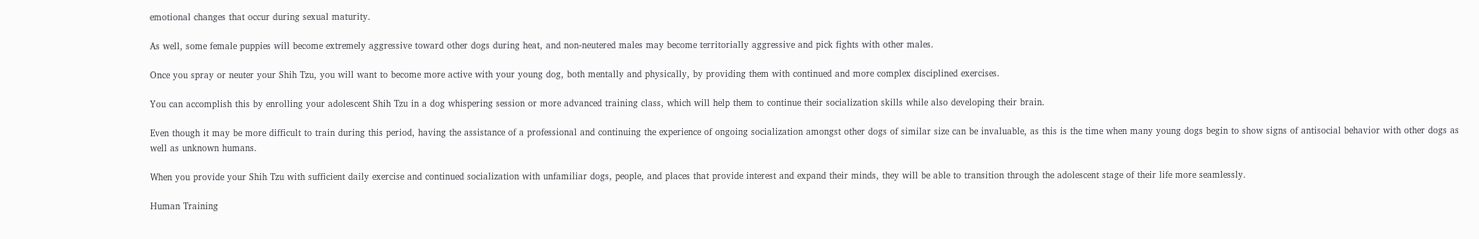emotional changes that occur during sexual maturity.

As well, some female puppies will become extremely aggressive toward other dogs during heat, and non-neutered males may become territorially aggressive and pick fights with other males.

Once you spray or neuter your Shih Tzu, you will want to become more active with your young dog, both mentally and physically, by providing them with continued and more complex disciplined exercises.

You can accomplish this by enrolling your adolescent Shih Tzu in a dog whispering session or more advanced training class, which will help them to continue their socialization skills while also developing their brain.

Even though it may be more difficult to train during this period, having the assistance of a professional and continuing the experience of ongoing socialization amongst other dogs of similar size can be invaluable, as this is the time when many young dogs begin to show signs of antisocial behavior with other dogs as well as unknown humans.

When you provide your Shih Tzu with sufficient daily exercise and continued socialization with unfamiliar dogs, people, and places that provide interest and expand their minds, they will be able to transition through the adolescent stage of their life more seamlessly.

Human Training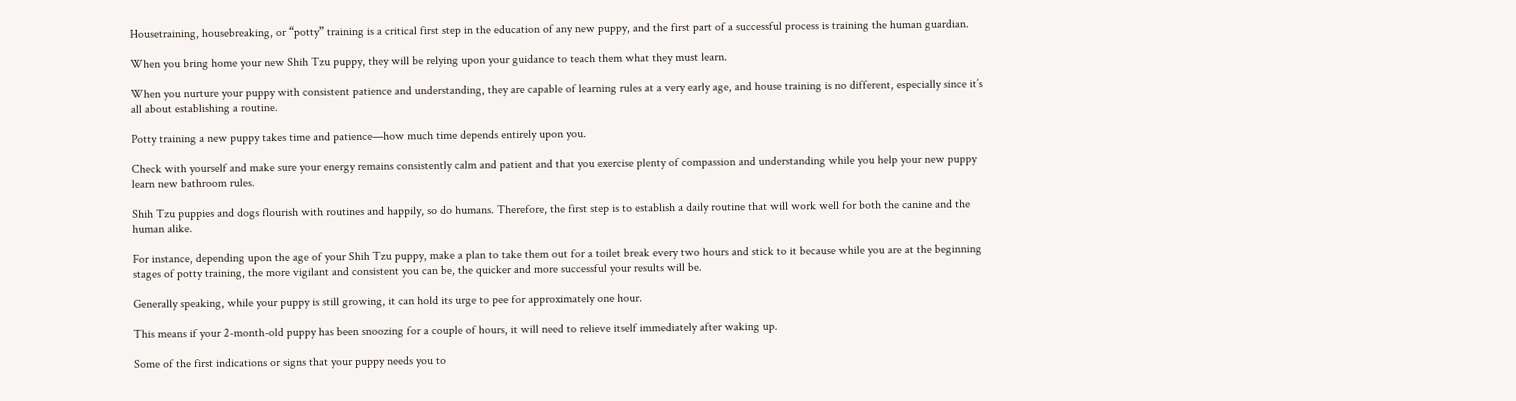Housetraining, housebreaking, or “potty” training is a critical first step in the education of any new puppy, and the first part of a successful process is training the human guardian.

When you bring home your new Shih Tzu puppy, they will be relying upon your guidance to teach them what they must learn.

When you nurture your puppy with consistent patience and understanding, they are capable of learning rules at a very early age, and house training is no different, especially since it’s all about establishing a routine.

Potty training a new puppy takes time and patience—how much time depends entirely upon you.

Check with yourself and make sure your energy remains consistently calm and patient and that you exercise plenty of compassion and understanding while you help your new puppy learn new bathroom rules.

Shih Tzu puppies and dogs flourish with routines and happily, so do humans. Therefore, the first step is to establish a daily routine that will work well for both the canine and the human alike.

For instance, depending upon the age of your Shih Tzu puppy, make a plan to take them out for a toilet break every two hours and stick to it because while you are at the beginning stages of potty training, the more vigilant and consistent you can be, the quicker and more successful your results will be.

Generally speaking, while your puppy is still growing, it can hold its urge to pee for approximately one hour.

This means if your 2-month-old puppy has been snoozing for a couple of hours, it will need to relieve itself immediately after waking up.

Some of the first indications or signs that your puppy needs you to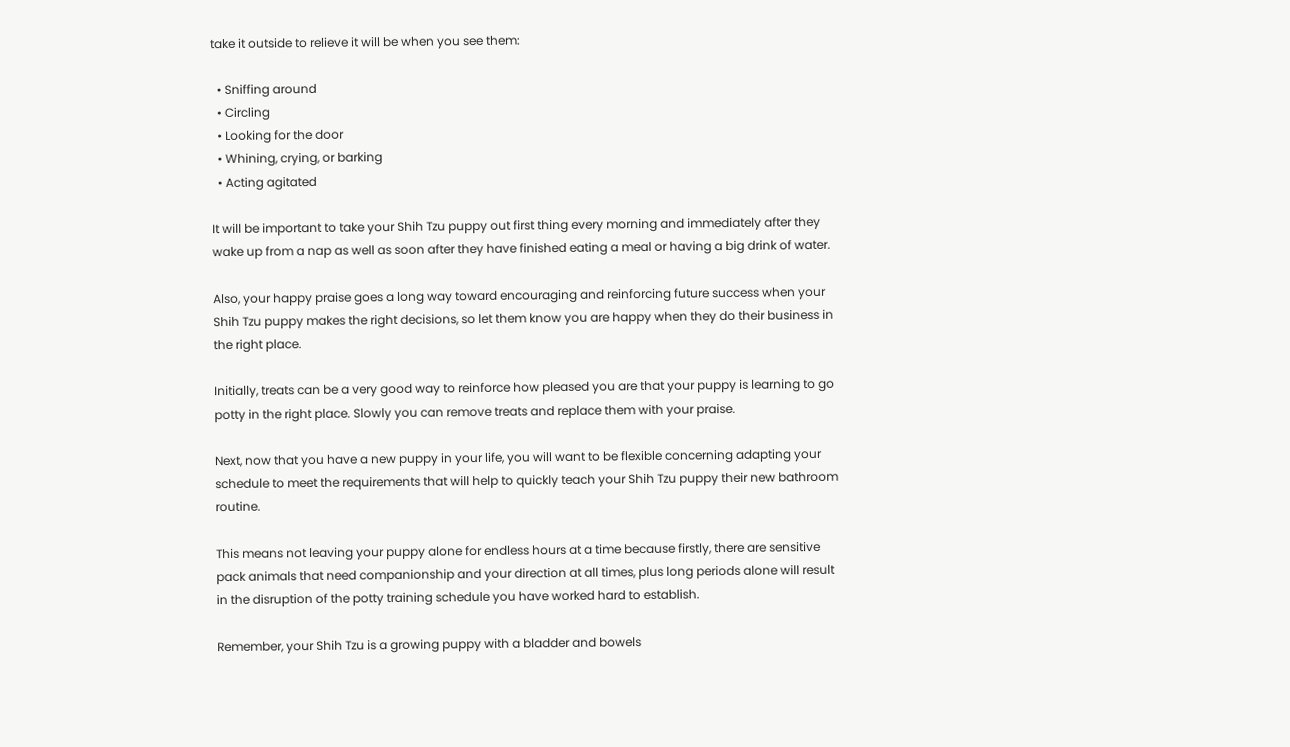take it outside to relieve it will be when you see them:

  • Sniffing around
  • Circling
  • Looking for the door
  • Whining, crying, or barking
  • Acting agitated

It will be important to take your Shih Tzu puppy out first thing every morning and immediately after they wake up from a nap as well as soon after they have finished eating a meal or having a big drink of water.

Also, your happy praise goes a long way toward encouraging and reinforcing future success when your Shih Tzu puppy makes the right decisions, so let them know you are happy when they do their business in the right place.

Initially, treats can be a very good way to reinforce how pleased you are that your puppy is learning to go potty in the right place. Slowly you can remove treats and replace them with your praise.

Next, now that you have a new puppy in your life, you will want to be flexible concerning adapting your schedule to meet the requirements that will help to quickly teach your Shih Tzu puppy their new bathroom routine.

This means not leaving your puppy alone for endless hours at a time because firstly, there are sensitive pack animals that need companionship and your direction at all times, plus long periods alone will result in the disruption of the potty training schedule you have worked hard to establish.

Remember, your Shih Tzu is a growing puppy with a bladder and bowels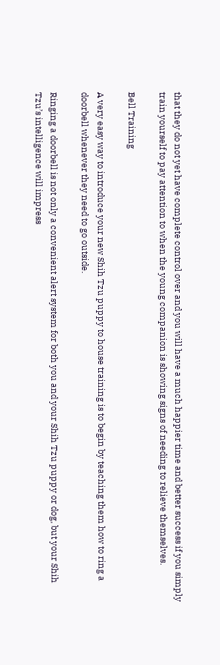that they do not yet have complete control over and you will have a much happier time and better success if you simply train yourself to pay attention to when the young companion is showing signs of needing to relieve themselves.

Bell Training

A very easy way to introduce your new Shih Tzu puppy to house training is to begin by teaching them how to ring a doorbell whenever they need to go outside.

Ringing a doorbell is not only a convenient alert system for both you and your Shih Tzu puppy or dog, but your Shih Tzu’s intelligence will impress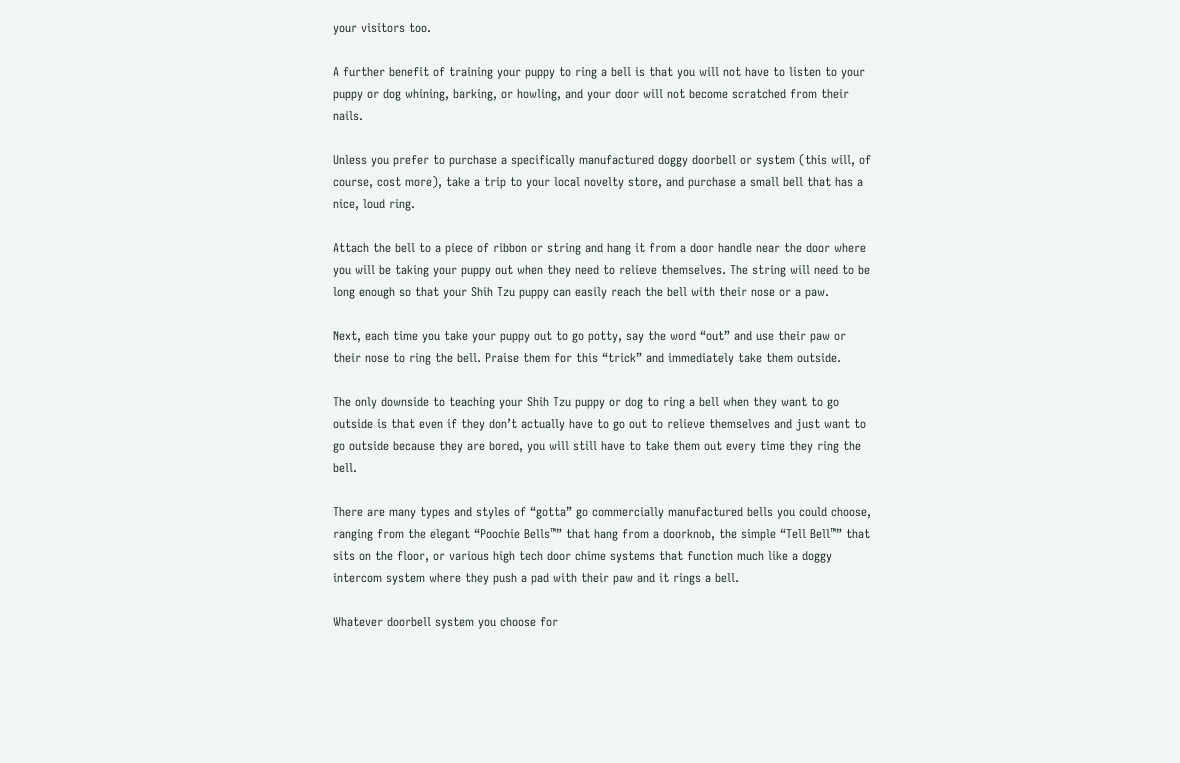your visitors too.

A further benefit of training your puppy to ring a bell is that you will not have to listen to your puppy or dog whining, barking, or howling, and your door will not become scratched from their nails.

Unless you prefer to purchase a specifically manufactured doggy doorbell or system (this will, of course, cost more), take a trip to your local novelty store, and purchase a small bell that has a nice, loud ring.

Attach the bell to a piece of ribbon or string and hang it from a door handle near the door where you will be taking your puppy out when they need to relieve themselves. The string will need to be long enough so that your Shih Tzu puppy can easily reach the bell with their nose or a paw.

Next, each time you take your puppy out to go potty, say the word “out” and use their paw or their nose to ring the bell. Praise them for this “trick” and immediately take them outside.

The only downside to teaching your Shih Tzu puppy or dog to ring a bell when they want to go outside is that even if they don’t actually have to go out to relieve themselves and just want to go outside because they are bored, you will still have to take them out every time they ring the bell.

There are many types and styles of “gotta” go commercially manufactured bells you could choose, ranging from the elegant “Poochie Bells™” that hang from a doorknob, the simple “Tell Bell™” that sits on the floor, or various high tech door chime systems that function much like a doggy intercom system where they push a pad with their paw and it rings a bell.

Whatever doorbell system you choose for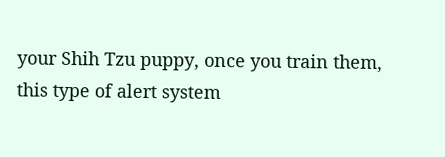your Shih Tzu puppy, once you train them, this type of alert system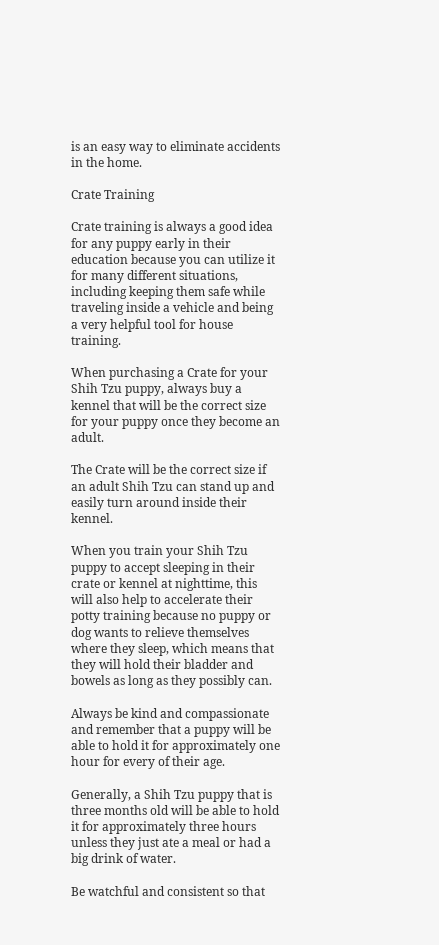is an easy way to eliminate accidents in the home.

Crate Training

Crate training is always a good idea for any puppy early in their education because you can utilize it for many different situations, including keeping them safe while traveling inside a vehicle and being a very helpful tool for house training.

When purchasing a Crate for your Shih Tzu puppy, always buy a kennel that will be the correct size for your puppy once they become an adult.

The Crate will be the correct size if an adult Shih Tzu can stand up and easily turn around inside their kennel.

When you train your Shih Tzu puppy to accept sleeping in their crate or kennel at nighttime, this will also help to accelerate their potty training because no puppy or dog wants to relieve themselves where they sleep, which means that they will hold their bladder and bowels as long as they possibly can.

Always be kind and compassionate and remember that a puppy will be able to hold it for approximately one hour for every of their age.

Generally, a Shih Tzu puppy that is three months old will be able to hold it for approximately three hours unless they just ate a meal or had a big drink of water.

Be watchful and consistent so that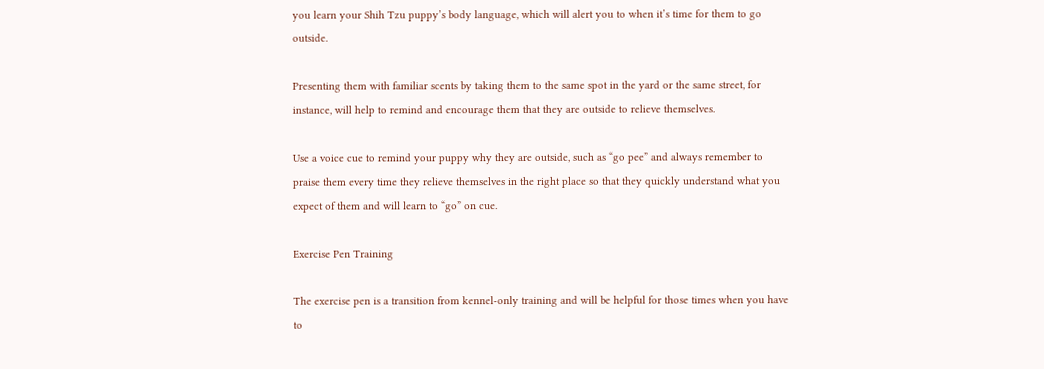you learn your Shih Tzu puppy’s body language, which will alert you to when it’s time for them to go outside.

Presenting them with familiar scents by taking them to the same spot in the yard or the same street, for instance, will help to remind and encourage them that they are outside to relieve themselves.

Use a voice cue to remind your puppy why they are outside, such as “go pee” and always remember to praise them every time they relieve themselves in the right place so that they quickly understand what you expect of them and will learn to “go” on cue.

Exercise Pen Training

The exercise pen is a transition from kennel-only training and will be helpful for those times when you have to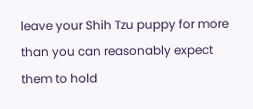leave your Shih Tzu puppy for more than you can reasonably expect them to hold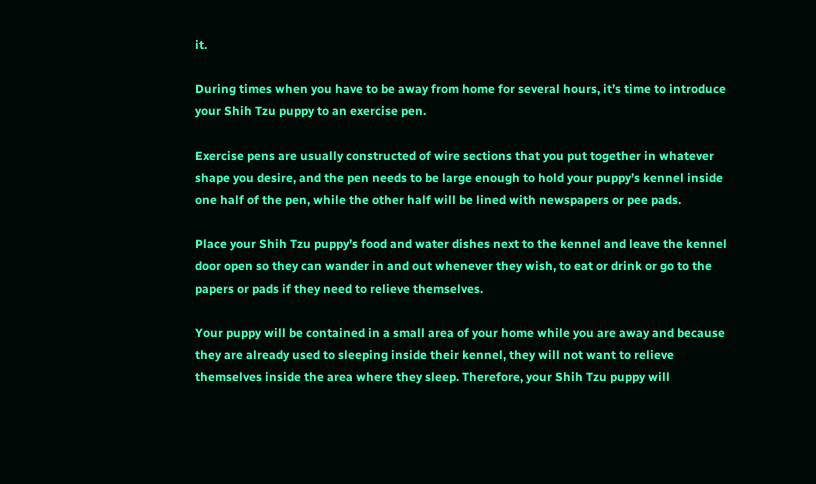it.

During times when you have to be away from home for several hours, it’s time to introduce your Shih Tzu puppy to an exercise pen.

Exercise pens are usually constructed of wire sections that you put together in whatever shape you desire, and the pen needs to be large enough to hold your puppy’s kennel inside one half of the pen, while the other half will be lined with newspapers or pee pads.

Place your Shih Tzu puppy’s food and water dishes next to the kennel and leave the kennel door open so they can wander in and out whenever they wish, to eat or drink or go to the papers or pads if they need to relieve themselves.

Your puppy will be contained in a small area of your home while you are away and because they are already used to sleeping inside their kennel, they will not want to relieve themselves inside the area where they sleep. Therefore, your Shih Tzu puppy will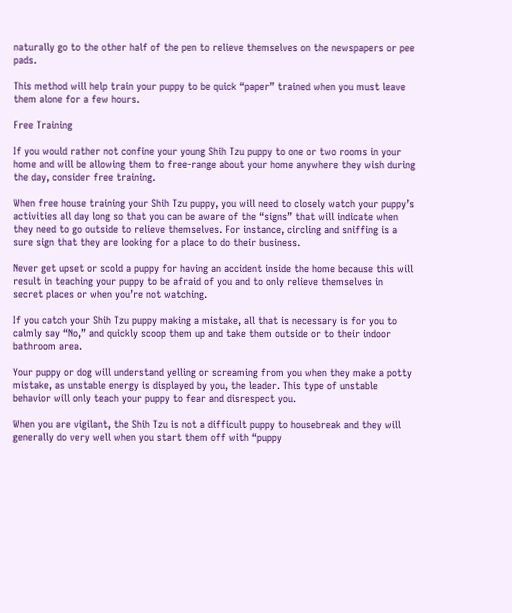naturally go to the other half of the pen to relieve themselves on the newspapers or pee pads.

This method will help train your puppy to be quick “paper” trained when you must leave them alone for a few hours.

Free Training

If you would rather not confine your young Shih Tzu puppy to one or two rooms in your home and will be allowing them to free-range about your home anywhere they wish during the day, consider free training.

When free house training your Shih Tzu puppy, you will need to closely watch your puppy’s activities all day long so that you can be aware of the “signs” that will indicate when they need to go outside to relieve themselves. For instance, circling and sniffing is a sure sign that they are looking for a place to do their business.

Never get upset or scold a puppy for having an accident inside the home because this will result in teaching your puppy to be afraid of you and to only relieve themselves in secret places or when you’re not watching.

If you catch your Shih Tzu puppy making a mistake, all that is necessary is for you to calmly say “No,” and quickly scoop them up and take them outside or to their indoor bathroom area.

Your puppy or dog will understand yelling or screaming from you when they make a potty mistake, as unstable energy is displayed by you, the leader. This type of unstable behavior will only teach your puppy to fear and disrespect you.

When you are vigilant, the Shih Tzu is not a difficult puppy to housebreak and they will generally do very well when you start them off with “puppy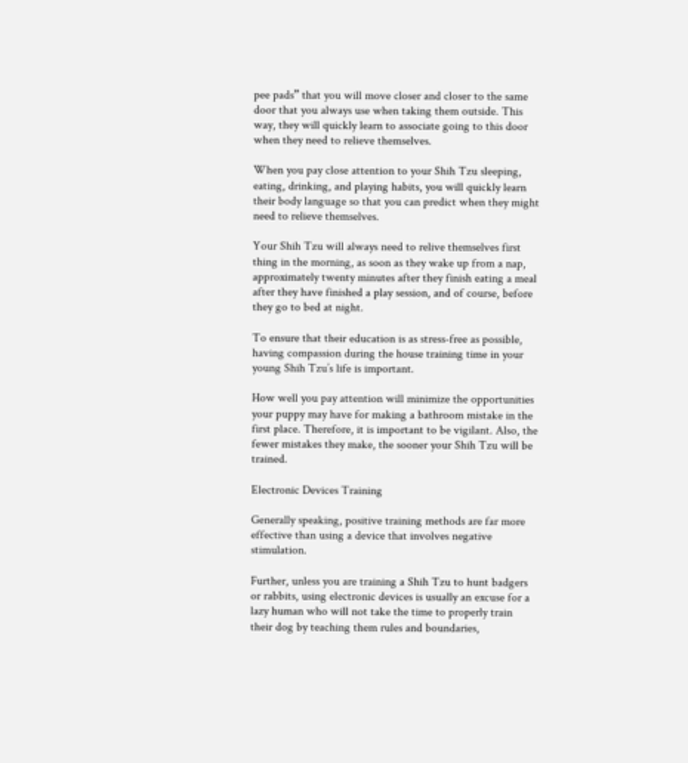pee pads” that you will move closer and closer to the same door that you always use when taking them outside. This way, they will quickly learn to associate going to this door when they need to relieve themselves.

When you pay close attention to your Shih Tzu sleeping, eating, drinking, and playing habits, you will quickly learn their body language so that you can predict when they might need to relieve themselves.

Your Shih Tzu will always need to relive themselves first thing in the morning, as soon as they wake up from a nap, approximately twenty minutes after they finish eating a meal after they have finished a play session, and of course, before they go to bed at night.

To ensure that their education is as stress-free as possible, having compassion during the house training time in your young Shih Tzu’s life is important.

How well you pay attention will minimize the opportunities your puppy may have for making a bathroom mistake in the first place. Therefore, it is important to be vigilant. Also, the fewer mistakes they make, the sooner your Shih Tzu will be trained.

Electronic Devices Training

Generally speaking, positive training methods are far more effective than using a device that involves negative stimulation.

Further, unless you are training a Shih Tzu to hunt badgers or rabbits, using electronic devices is usually an excuse for a lazy human who will not take the time to properly train their dog by teaching them rules and boundaries,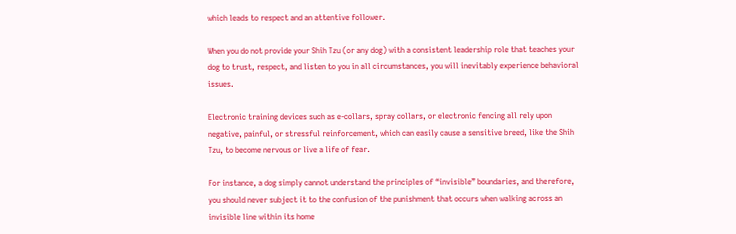which leads to respect and an attentive follower.

When you do not provide your Shih Tzu (or any dog) with a consistent leadership role that teaches your dog to trust, respect, and listen to you in all circumstances, you will inevitably experience behavioral issues.

Electronic training devices such as e-collars, spray collars, or electronic fencing all rely upon negative, painful, or stressful reinforcement, which can easily cause a sensitive breed, like the Shih Tzu, to become nervous or live a life of fear.

For instance, a dog simply cannot understand the principles of “invisible” boundaries, and therefore, you should never subject it to the confusion of the punishment that occurs when walking across an invisible line within its home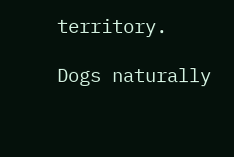territory.

Dogs naturally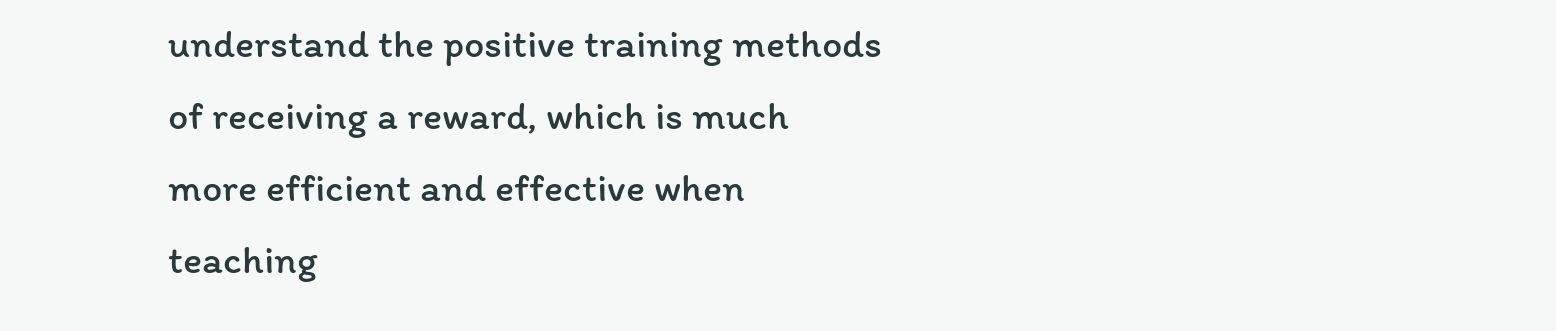understand the positive training methods of receiving a reward, which is much more efficient and effective when teaching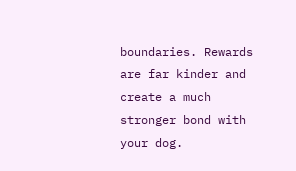boundaries. Rewards are far kinder and create a much stronger bond with your dog.